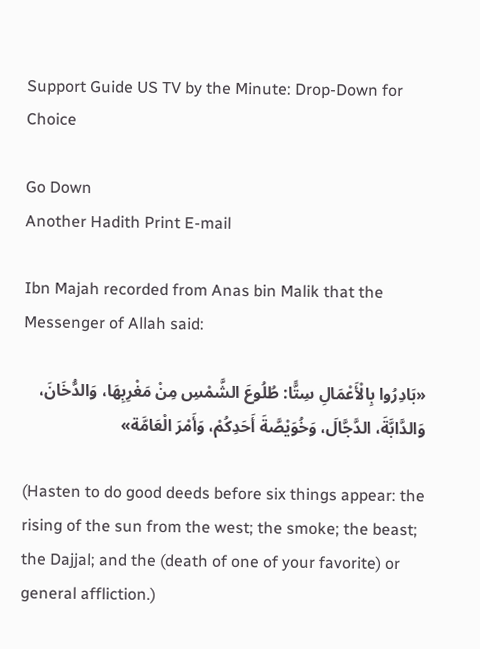Support Guide US TV by the Minute: Drop-Down for Choice

Go Down
Another Hadith Print E-mail

Ibn Majah recorded from Anas bin Malik that the Messenger of Allah said:

«بَادِرُوا بِالْأَعْمَالِ سِتًّا: طُلُوعَ الشَّمْسِ مِنْ مَغْرِبِهَا، وَالدُّخَانَ، وَالدَّابَّةَ، الدَّجَّالَ، وَخُوَيْصَّةَ أَحَدِكُمْ، وَأَمْرَ الْعَامَّة»

(Hasten to do good deeds before six things appear: the rising of the sun from the west; the smoke; the beast; the Dajjal; and the (death of one of your favorite) or general affliction.)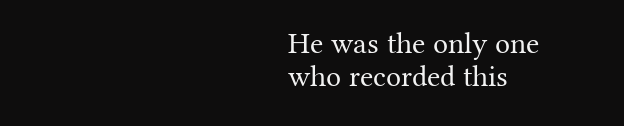He was the only one who recorded this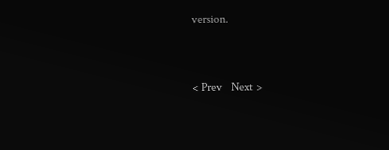version.


< Prev   Next >